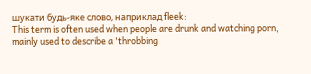шукати будь-яке слово, наприклад fleek:
This term is often used when people are drunk and watching porn, mainly used to describe a 'throbbing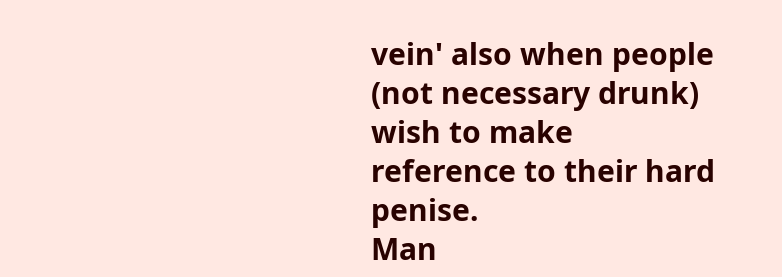vein' also when people (not necessary drunk) wish to make reference to their hard penise.
Man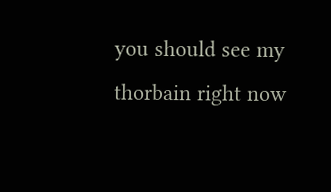you should see my thorbain right now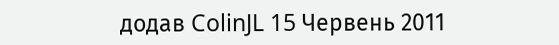додав ColinJL 15 Червень 2011